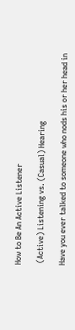How to Be An Active Listener

 (Active) Listening vs. (Casual) Hearing

Have you ever talked to someone who nods his or her head in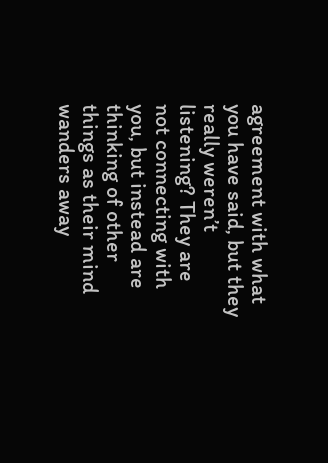agreement with what you have said, but they really weren’t listening? They are not connecting with you, but instead are thinking of other things as their mind wanders away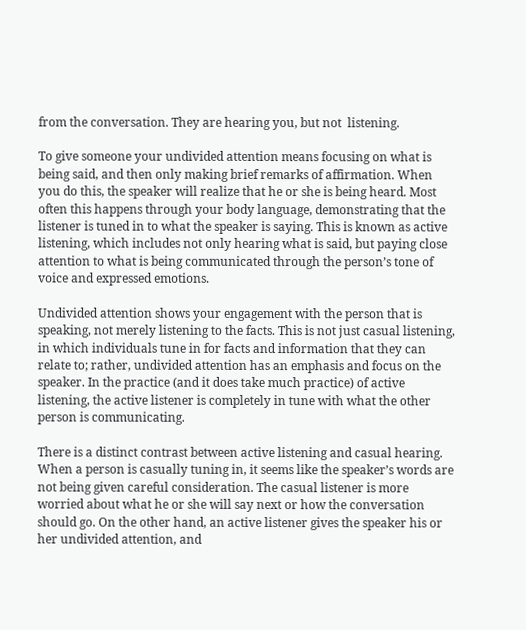from the conversation. They are hearing you, but not  listening.

To give someone your undivided attention means focusing on what is being said, and then only making brief remarks of affirmation. When you do this, the speaker will realize that he or she is being heard. Most often this happens through your body language, demonstrating that the listener is tuned in to what the speaker is saying. This is known as active listening, which includes not only hearing what is said, but paying close attention to what is being communicated through the person’s tone of voice and expressed emotions.

Undivided attention shows your engagement with the person that is speaking, not merely listening to the facts. This is not just casual listening, in which individuals tune in for facts and information that they can relate to; rather, undivided attention has an emphasis and focus on the speaker. In the practice (and it does take much practice) of active listening, the active listener is completely in tune with what the other person is communicating.

There is a distinct contrast between active listening and casual hearing. When a person is casually tuning in, it seems like the speaker’s words are not being given careful consideration. The casual listener is more worried about what he or she will say next or how the conversation should go. On the other hand, an active listener gives the speaker his or her undivided attention, and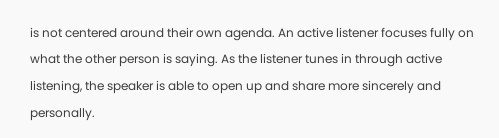is not centered around their own agenda. An active listener focuses fully on what the other person is saying. As the listener tunes in through active listening, the speaker is able to open up and share more sincerely and personally.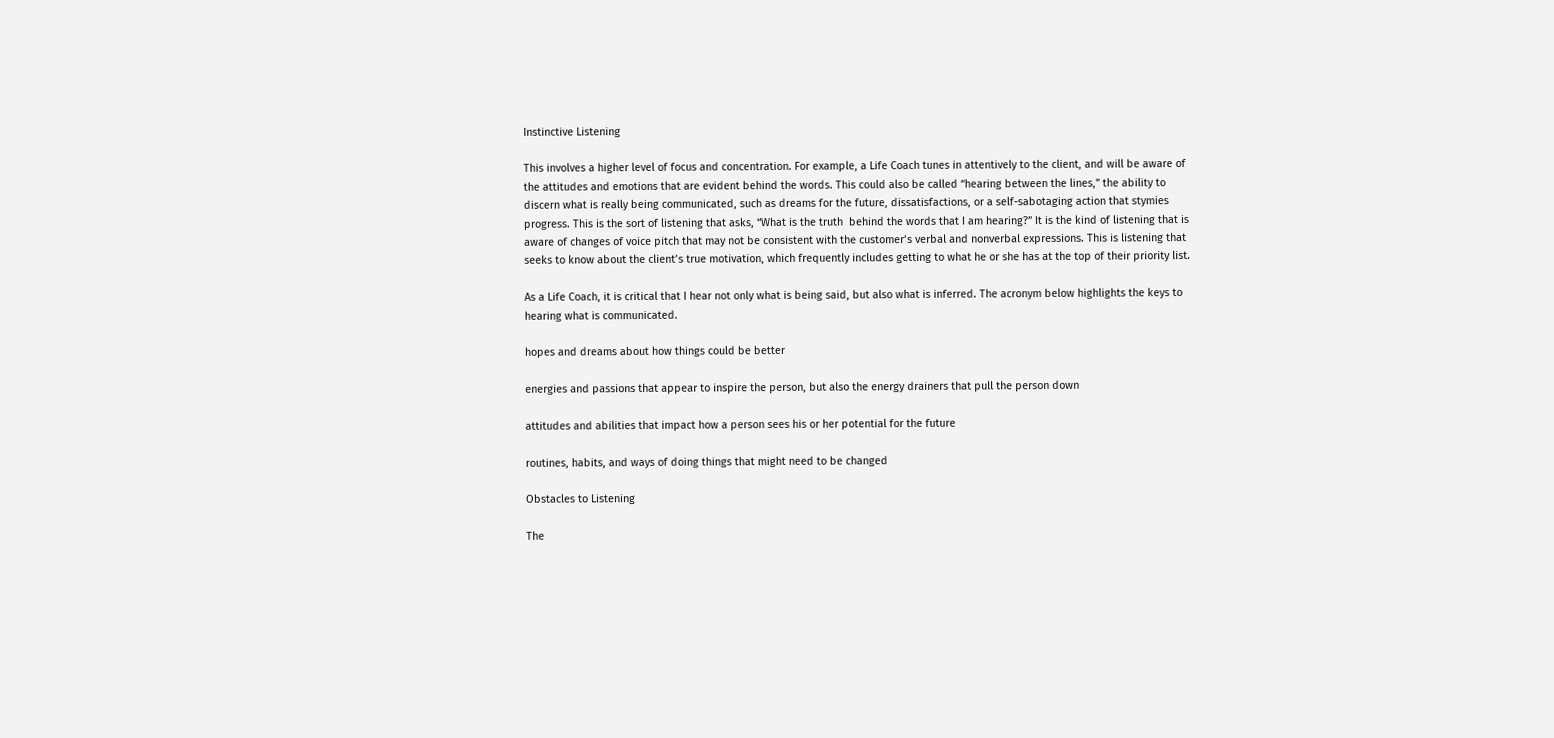Instinctive Listening

This involves a higher level of focus and concentration. For example, a Life Coach tunes in attentively to the client, and will be aware of the attitudes and emotions that are evident behind the words. This could also be called “hearing between the lines,” the ability to discern what is really being communicated, such as dreams for the future, dissatisfactions, or a self-sabotaging action that stymies progress. This is the sort of listening that asks, “What is the truth  behind the words that I am hearing?” It is the kind of listening that is aware of changes of voice pitch that may not be consistent with the customer’s verbal and nonverbal expressions. This is listening that seeks to know about the client’s true motivation, which frequently includes getting to what he or she has at the top of their priority list.

As a Life Coach, it is critical that I hear not only what is being said, but also what is inferred. The acronym below highlights the keys to hearing what is communicated.

hopes and dreams about how things could be better

energies and passions that appear to inspire the person, but also the energy drainers that pull the person down

attitudes and abilities that impact how a person sees his or her potential for the future

routines, habits, and ways of doing things that might need to be changed

Obstacles to Listening

The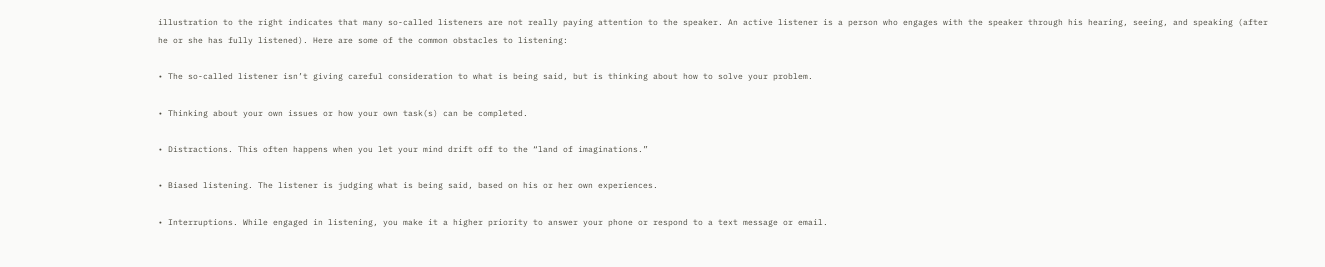illustration to the right indicates that many so-called listeners are not really paying attention to the speaker. An active listener is a person who engages with the speaker through his hearing, seeing, and speaking (after he or she has fully listened). Here are some of the common obstacles to listening:

• The so-called listener isn’t giving careful consideration to what is being said, but is thinking about how to solve your problem.

• Thinking about your own issues or how your own task(s) can be completed.

• Distractions. This often happens when you let your mind drift off to the “land of imaginations.”

• Biased listening. The listener is judging what is being said, based on his or her own experiences.

• Interruptions. While engaged in listening, you make it a higher priority to answer your phone or respond to a text message or email.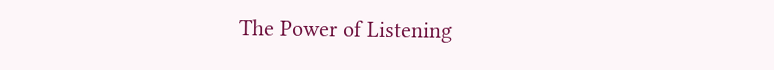The Power of Listening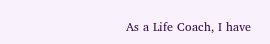As a Life Coach, I have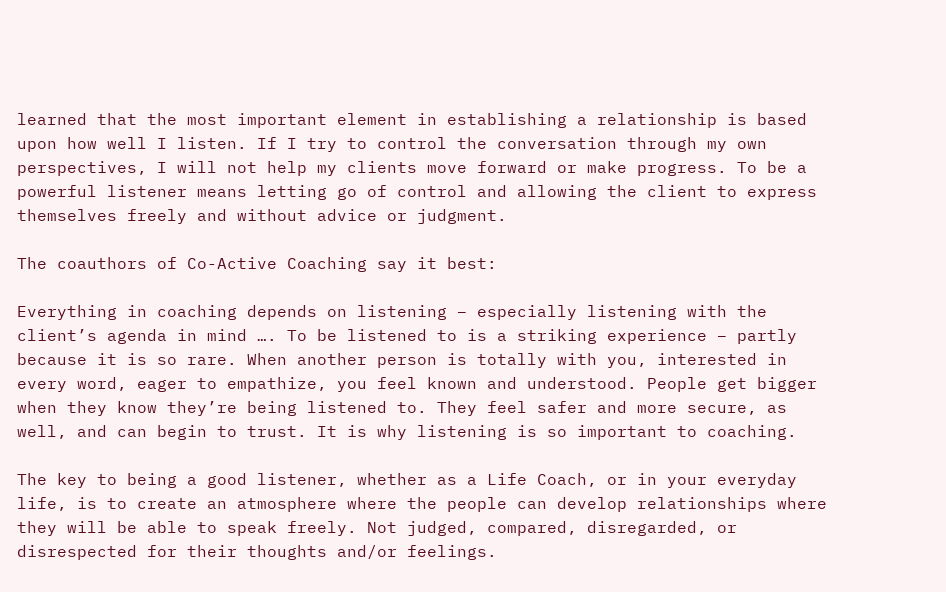learned that the most important element in establishing a relationship is based upon how well I listen. If I try to control the conversation through my own perspectives, I will not help my clients move forward or make progress. To be a powerful listener means letting go of control and allowing the client to express themselves freely and without advice or judgment.

The coauthors of Co-Active Coaching say it best:

Everything in coaching depends on listening – especially listening with the client’s agenda in mind …. To be listened to is a striking experience – partly because it is so rare. When another person is totally with you, interested in every word, eager to empathize, you feel known and understood. People get bigger when they know they’re being listened to. They feel safer and more secure, as well, and can begin to trust. It is why listening is so important to coaching.

The key to being a good listener, whether as a Life Coach, or in your everyday life, is to create an atmosphere where the people can develop relationships where they will be able to speak freely. Not judged, compared, disregarded, or disrespected for their thoughts and/or feelings.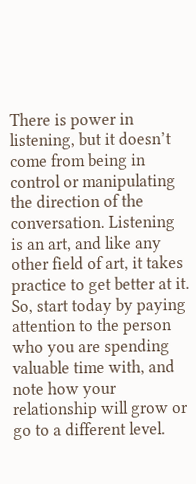There is power in listening, but it doesn’t come from being in control or manipulating the direction of the conversation. Listening is an art, and like any other field of art, it takes practice to get better at it. So, start today by paying attention to the person who you are spending valuable time with, and note how your relationship will grow or go to a different level.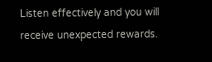Listen effectively and you will receive unexpected rewards.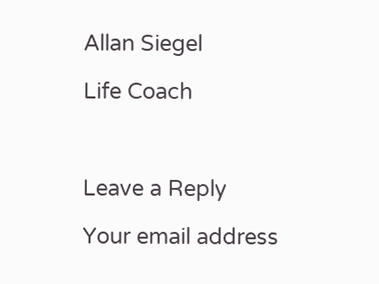Allan Siegel

Life Coach



Leave a Reply

Your email address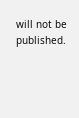will not be published.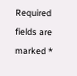Required fields are marked *